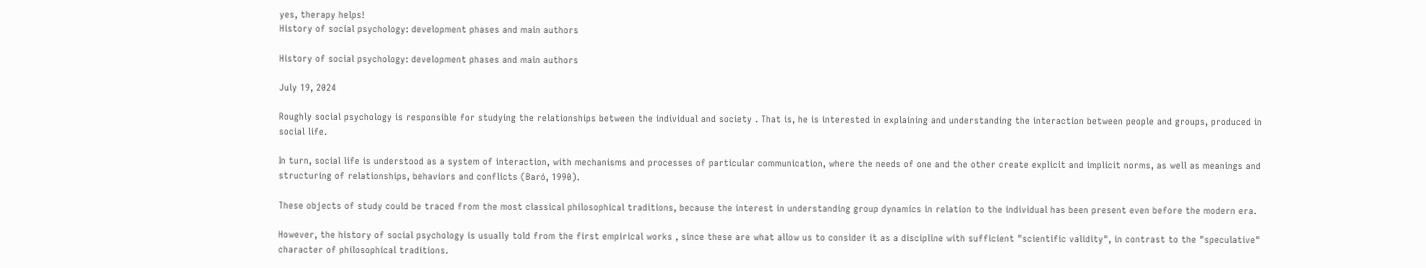yes, therapy helps!
History of social psychology: development phases and main authors

History of social psychology: development phases and main authors

July 19, 2024

Roughly social psychology is responsible for studying the relationships between the individual and society . That is, he is interested in explaining and understanding the interaction between people and groups, produced in social life.

In turn, social life is understood as a system of interaction, with mechanisms and processes of particular communication, where the needs of one and the other create explicit and implicit norms, as well as meanings and structuring of relationships, behaviors and conflicts (Baró, 1990).

These objects of study could be traced from the most classical philosophical traditions, because the interest in understanding group dynamics in relation to the individual has been present even before the modern era.

However, the history of social psychology is usually told from the first empirical works , since these are what allow us to consider it as a discipline with sufficient "scientific validity", in contrast to the "speculative" character of philosophical traditions.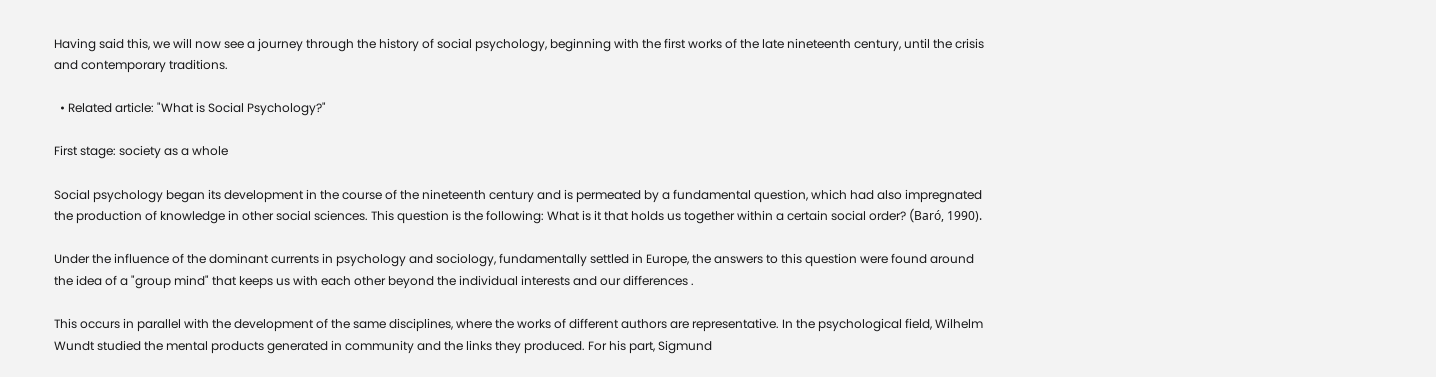Having said this, we will now see a journey through the history of social psychology, beginning with the first works of the late nineteenth century, until the crisis and contemporary traditions.

  • Related article: "What is Social Psychology?"

First stage: society as a whole

Social psychology began its development in the course of the nineteenth century and is permeated by a fundamental question, which had also impregnated the production of knowledge in other social sciences. This question is the following: What is it that holds us together within a certain social order? (Baró, 1990).

Under the influence of the dominant currents in psychology and sociology, fundamentally settled in Europe, the answers to this question were found around the idea of a "group mind" that keeps us with each other beyond the individual interests and our differences .

This occurs in parallel with the development of the same disciplines, where the works of different authors are representative. In the psychological field, Wilhelm Wundt studied the mental products generated in community and the links they produced. For his part, Sigmund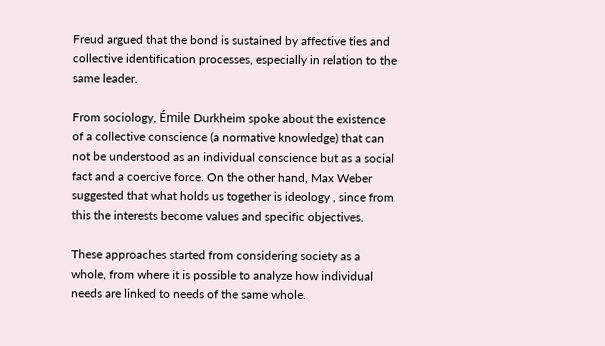Freud argued that the bond is sustained by affective ties and collective identification processes, especially in relation to the same leader.

From sociology, Émile Durkheim spoke about the existence of a collective conscience (a normative knowledge) that can not be understood as an individual conscience but as a social fact and a coercive force. On the other hand, Max Weber suggested that what holds us together is ideology , since from this the interests become values and specific objectives.

These approaches started from considering society as a whole, from where it is possible to analyze how individual needs are linked to needs of the same whole.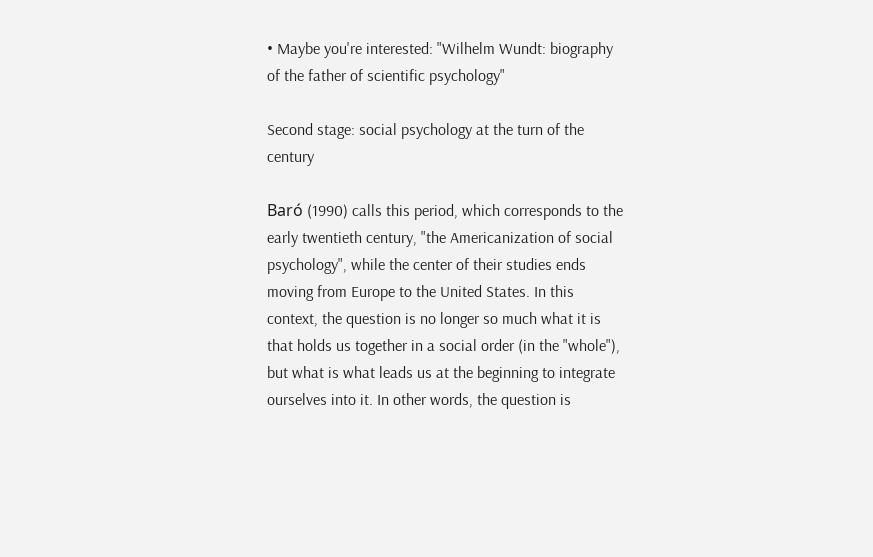• Maybe you're interested: "Wilhelm Wundt: biography of the father of scientific psychology"

Second stage: social psychology at the turn of the century

Baró (1990) calls this period, which corresponds to the early twentieth century, "the Americanization of social psychology", while the center of their studies ends moving from Europe to the United States. In this context, the question is no longer so much what it is that holds us together in a social order (in the "whole"), but what is what leads us at the beginning to integrate ourselves into it. In other words, the question is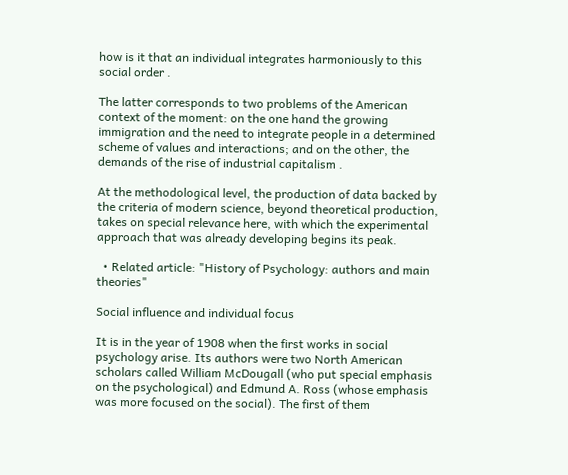how is it that an individual integrates harmoniously to this social order .

The latter corresponds to two problems of the American context of the moment: on the one hand the growing immigration and the need to integrate people in a determined scheme of values and interactions; and on the other, the demands of the rise of industrial capitalism .

At the methodological level, the production of data backed by the criteria of modern science, beyond theoretical production, takes on special relevance here, with which the experimental approach that was already developing begins its peak.

  • Related article: "History of Psychology: authors and main theories"

Social influence and individual focus

It is in the year of 1908 when the first works in social psychology arise. Its authors were two North American scholars called William McDougall (who put special emphasis on the psychological) and Edmund A. Ross (whose emphasis was more focused on the social). The first of them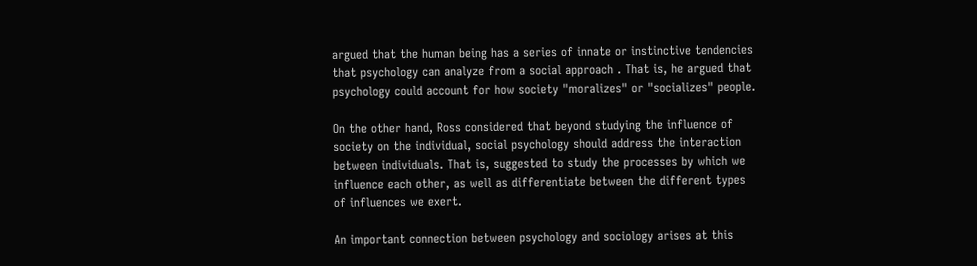argued that the human being has a series of innate or instinctive tendencies that psychology can analyze from a social approach . That is, he argued that psychology could account for how society "moralizes" or "socializes" people.

On the other hand, Ross considered that beyond studying the influence of society on the individual, social psychology should address the interaction between individuals. That is, suggested to study the processes by which we influence each other, as well as differentiate between the different types of influences we exert.

An important connection between psychology and sociology arises at this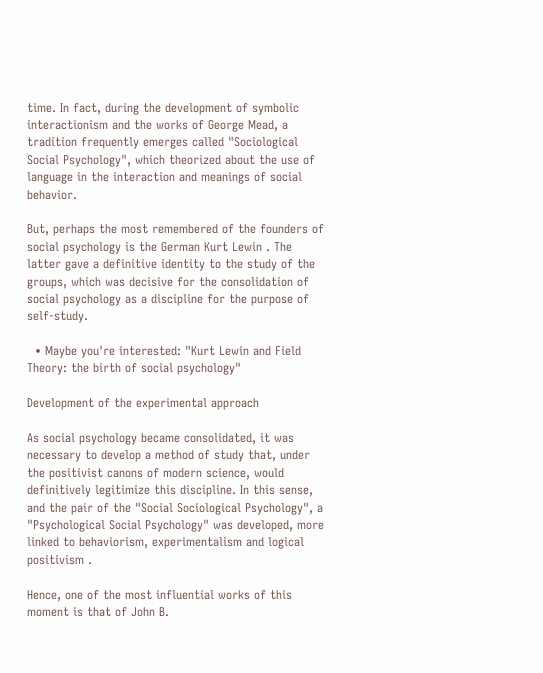time. In fact, during the development of symbolic interactionism and the works of George Mead, a tradition frequently emerges called "Sociological Social Psychology", which theorized about the use of language in the interaction and meanings of social behavior.

But, perhaps the most remembered of the founders of social psychology is the German Kurt Lewin . The latter gave a definitive identity to the study of the groups, which was decisive for the consolidation of social psychology as a discipline for the purpose of self-study.

  • Maybe you're interested: "Kurt Lewin and Field Theory: the birth of social psychology"

Development of the experimental approach

As social psychology became consolidated, it was necessary to develop a method of study that, under the positivist canons of modern science, would definitively legitimize this discipline. In this sense, and the pair of the "Social Sociological Psychology", a "Psychological Social Psychology" was developed, more linked to behaviorism, experimentalism and logical positivism .

Hence, one of the most influential works of this moment is that of John B.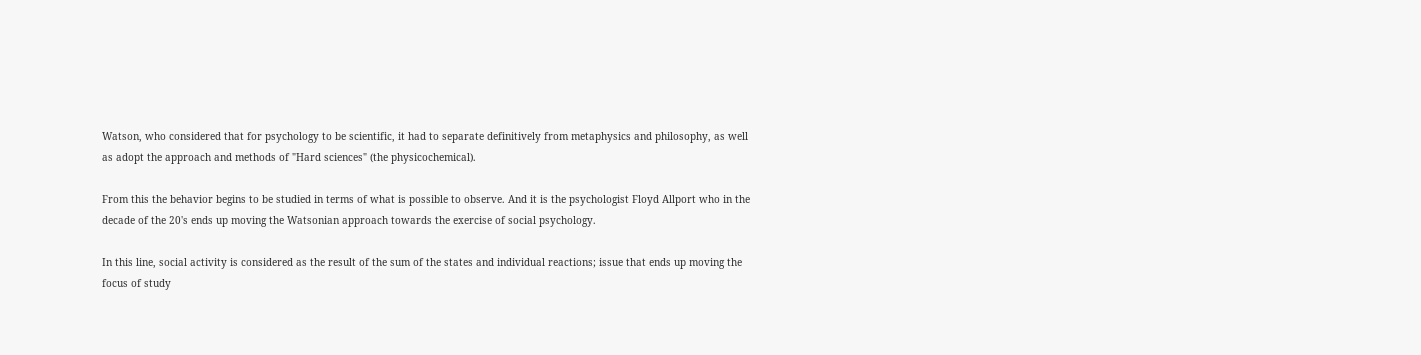Watson, who considered that for psychology to be scientific, it had to separate definitively from metaphysics and philosophy, as well as adopt the approach and methods of "Hard sciences" (the physicochemical).

From this the behavior begins to be studied in terms of what is possible to observe. And it is the psychologist Floyd Allport who in the decade of the 20's ends up moving the Watsonian approach towards the exercise of social psychology.

In this line, social activity is considered as the result of the sum of the states and individual reactions; issue that ends up moving the focus of study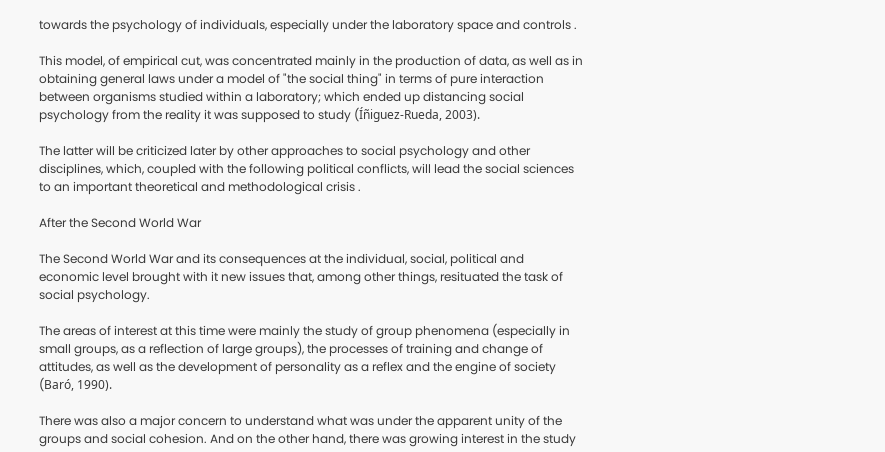towards the psychology of individuals, especially under the laboratory space and controls .

This model, of empirical cut, was concentrated mainly in the production of data, as well as in obtaining general laws under a model of "the social thing" in terms of pure interaction between organisms studied within a laboratory; which ended up distancing social psychology from the reality it was supposed to study (Íñiguez-Rueda, 2003).

The latter will be criticized later by other approaches to social psychology and other disciplines, which, coupled with the following political conflicts, will lead the social sciences to an important theoretical and methodological crisis .

After the Second World War

The Second World War and its consequences at the individual, social, political and economic level brought with it new issues that, among other things, resituated the task of social psychology.

The areas of interest at this time were mainly the study of group phenomena (especially in small groups, as a reflection of large groups), the processes of training and change of attitudes, as well as the development of personality as a reflex and the engine of society (Baró, 1990).

There was also a major concern to understand what was under the apparent unity of the groups and social cohesion. And on the other hand, there was growing interest in the study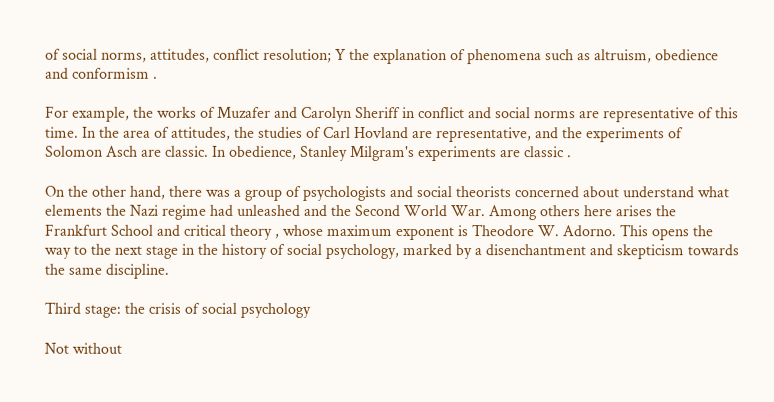of social norms, attitudes, conflict resolution; Y the explanation of phenomena such as altruism, obedience and conformism .

For example, the works of Muzafer and Carolyn Sheriff in conflict and social norms are representative of this time. In the area of attitudes, the studies of Carl Hovland are representative, and the experiments of Solomon Asch are classic. In obedience, Stanley Milgram's experiments are classic .

On the other hand, there was a group of psychologists and social theorists concerned about understand what elements the Nazi regime had unleashed and the Second World War. Among others here arises the Frankfurt School and critical theory , whose maximum exponent is Theodore W. Adorno. This opens the way to the next stage in the history of social psychology, marked by a disenchantment and skepticism towards the same discipline.

Third stage: the crisis of social psychology

Not without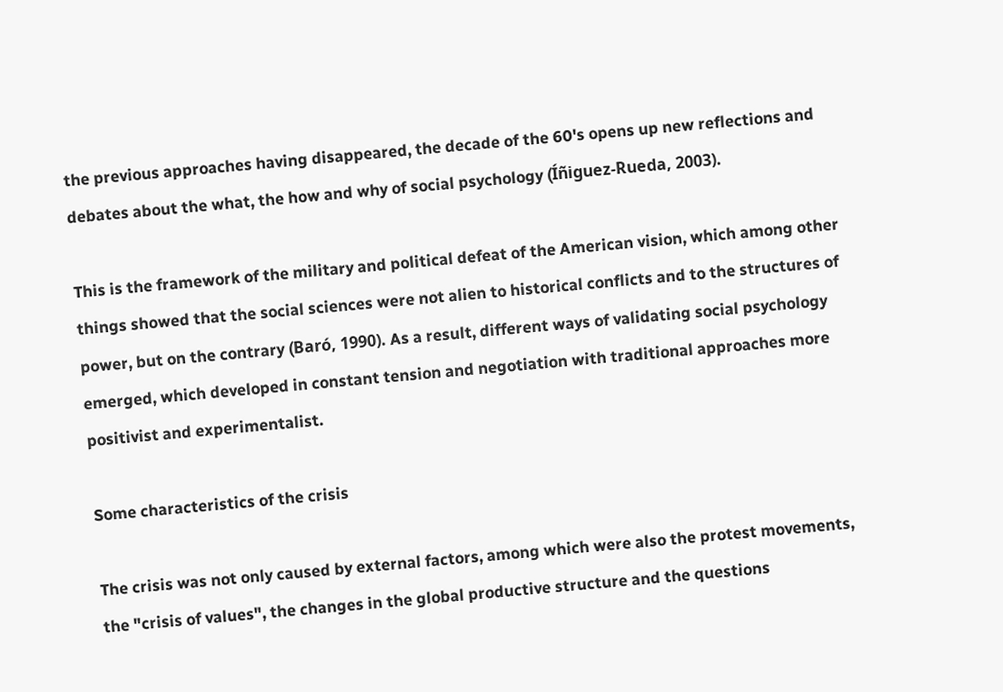the previous approaches having disappeared, the decade of the 60's opens up new reflections and debates about the what, the how and why of social psychology (Íñiguez-Rueda, 2003).

This is the framework of the military and political defeat of the American vision, which among other things showed that the social sciences were not alien to historical conflicts and to the structures of power, but on the contrary (Baró, 1990). As a result, different ways of validating social psychology emerged, which developed in constant tension and negotiation with traditional approaches more positivist and experimentalist.

Some characteristics of the crisis

The crisis was not only caused by external factors, among which were also the protest movements, the "crisis of values", the changes in the global productive structure and the questions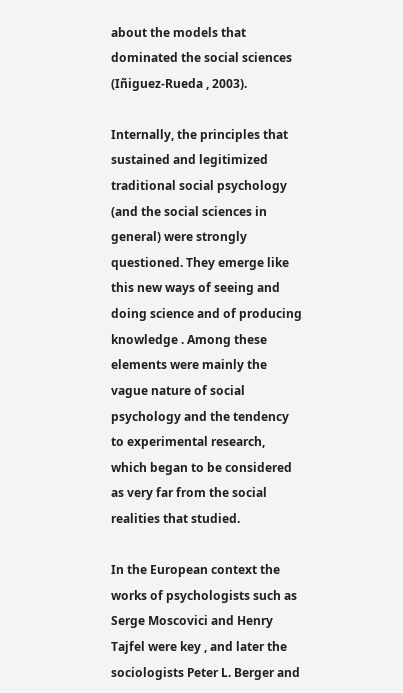about the models that dominated the social sciences (Iñiguez-Rueda , 2003).

Internally, the principles that sustained and legitimized traditional social psychology (and the social sciences in general) were strongly questioned. They emerge like this new ways of seeing and doing science and of producing knowledge . Among these elements were mainly the vague nature of social psychology and the tendency to experimental research, which began to be considered as very far from the social realities that studied.

In the European context the works of psychologists such as Serge Moscovici and Henry Tajfel were key , and later the sociologists Peter L. Berger and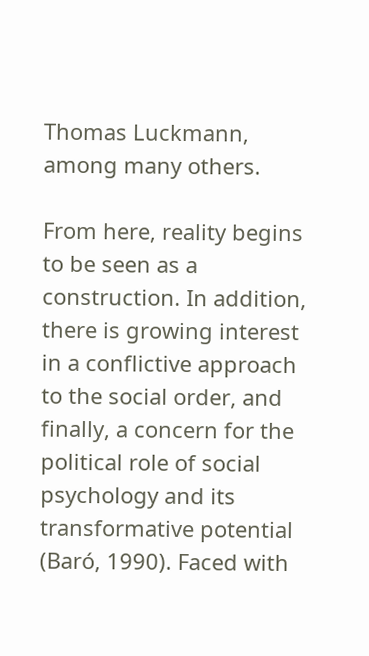Thomas Luckmann, among many others.

From here, reality begins to be seen as a construction. In addition, there is growing interest in a conflictive approach to the social order, and finally, a concern for the political role of social psychology and its transformative potential (Baró, 1990). Faced with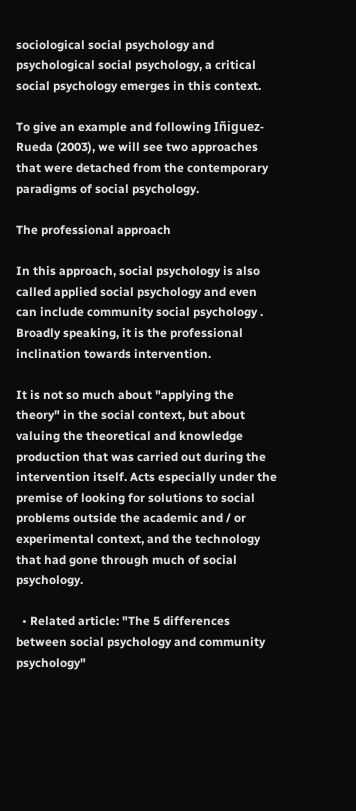sociological social psychology and psychological social psychology, a critical social psychology emerges in this context.

To give an example and following Iñiguez-Rueda (2003), we will see two approaches that were detached from the contemporary paradigms of social psychology.

The professional approach

In this approach, social psychology is also called applied social psychology and even can include community social psychology . Broadly speaking, it is the professional inclination towards intervention.

It is not so much about "applying the theory" in the social context, but about valuing the theoretical and knowledge production that was carried out during the intervention itself. Acts especially under the premise of looking for solutions to social problems outside the academic and / or experimental context, and the technology that had gone through much of social psychology.

  • Related article: "The 5 differences between social psychology and community psychology"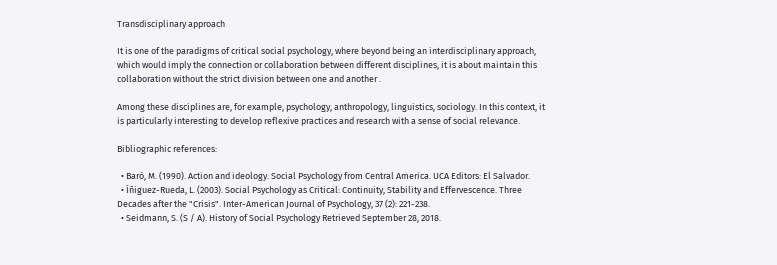Transdisciplinary approach

It is one of the paradigms of critical social psychology, where beyond being an interdisciplinary approach, which would imply the connection or collaboration between different disciplines, it is about maintain this collaboration without the strict division between one and another .

Among these disciplines are, for example, psychology, anthropology, linguistics, sociology. In this context, it is particularly interesting to develop reflexive practices and research with a sense of social relevance.

Bibliographic references:

  • Baró, M. (1990). Action and ideology. Social Psychology from Central America. UCA Editors: El Salvador.
  • Íñiguez-Rueda, L. (2003). Social Psychology as Critical: Continuity, Stability and Effervescence. Three Decades after the "Crisis". Inter-American Journal of Psychology, 37 (2): 221-238.
  • Seidmann, S. (S / A). History of Social Psychology Retrieved September 28, 2018.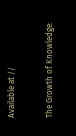Available at //

The Growth of Knowledge: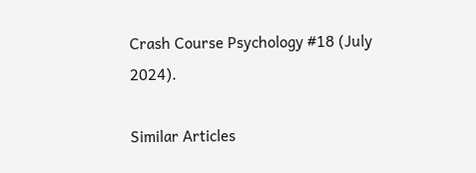Crash Course Psychology #18 (July 2024).

Similar Articles